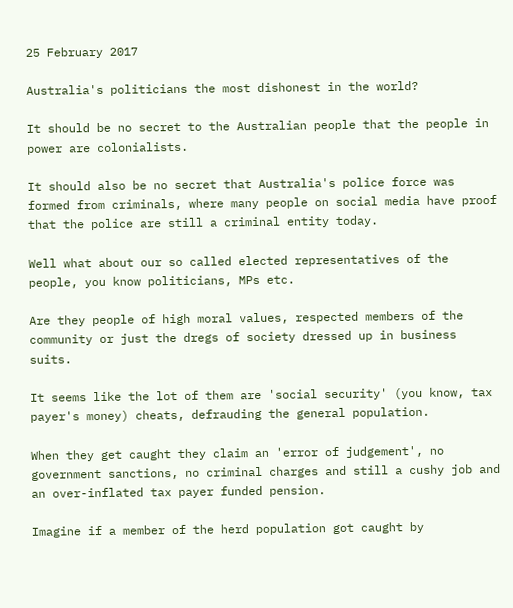25 February 2017

Australia's politicians the most dishonest in the world?

It should be no secret to the Australian people that the people in power are colonialists.

It should also be no secret that Australia's police force was formed from criminals, where many people on social media have proof that the police are still a criminal entity today.

Well what about our so called elected representatives of the people, you know politicians, MPs etc.

Are they people of high moral values, respected members of the community or just the dregs of society dressed up in business suits.

It seems like the lot of them are 'social security' (you know, tax payer's money) cheats, defrauding the general population.

When they get caught they claim an 'error of judgement', no government sanctions, no criminal charges and still a cushy job and an over-inflated tax payer funded pension.

Imagine if a member of the herd population got caught by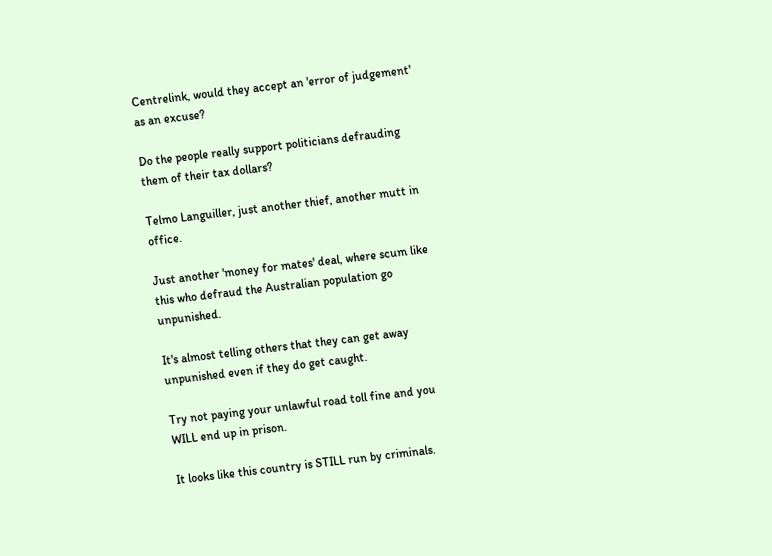Centrelink, would they accept an 'error of judgement' as an excuse?

Do the people really support politicians defrauding them of their tax dollars?

Telmo Languiller, just another thief, another mutt in office.

Just another 'money for mates' deal, where scum like this who defraud the Australian population go unpunished.

It's almost telling others that they can get away unpunished even if they do get caught.

Try not paying your unlawful road toll fine and you WILL end up in prison.

It looks like this country is STILL run by criminals.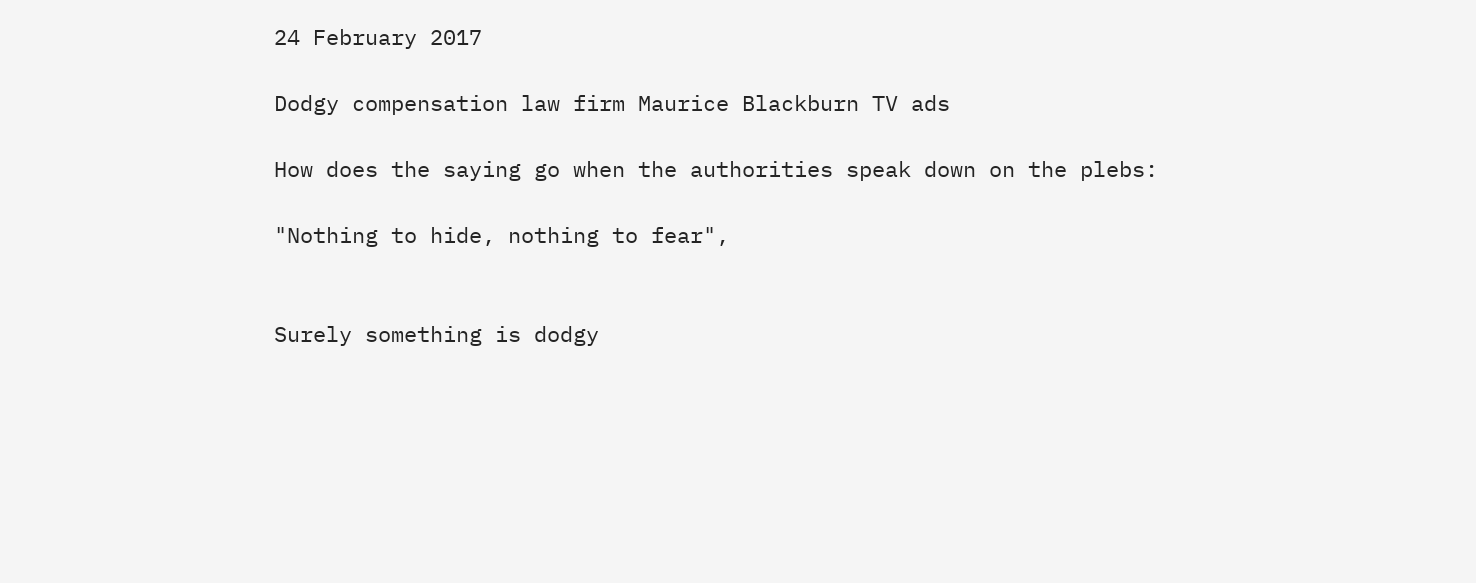24 February 2017

Dodgy compensation law firm Maurice Blackburn TV ads

How does the saying go when the authorities speak down on the plebs:

"Nothing to hide, nothing to fear",


Surely something is dodgy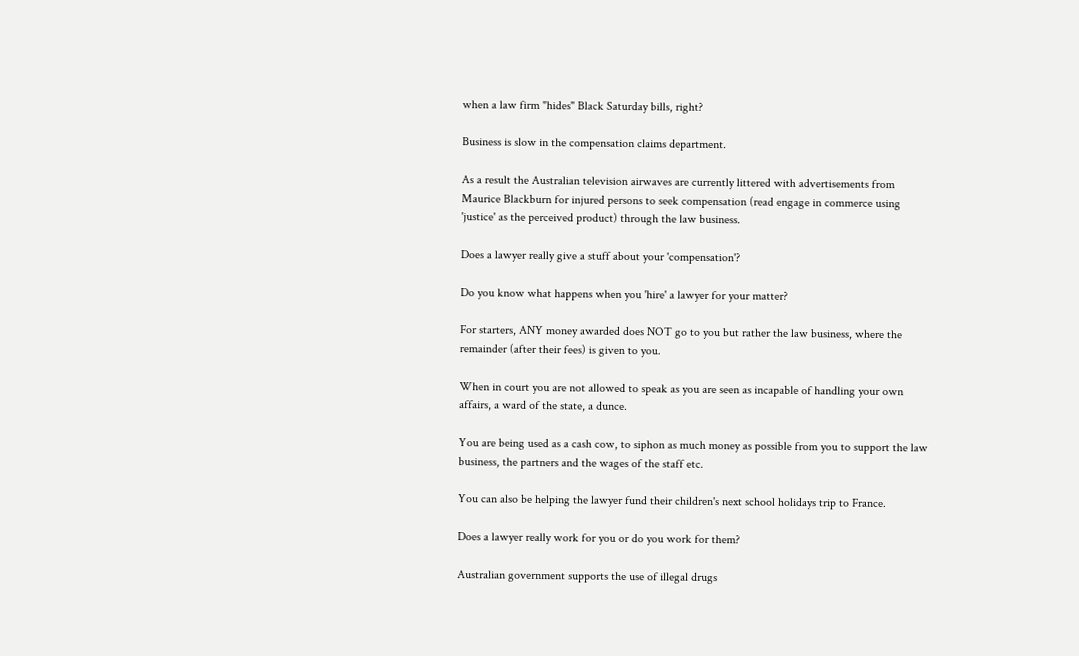when a law firm "hides" Black Saturday bills, right?

Business is slow in the compensation claims department.

As a result the Australian television airwaves are currently littered with advertisements from Maurice Blackburn for injured persons to seek compensation (read engage in commerce using 'justice' as the perceived product) through the law business.

Does a lawyer really give a stuff about your 'compensation'?

Do you know what happens when you 'hire' a lawyer for your matter?

For starters, ANY money awarded does NOT go to you but rather the law business, where the remainder (after their fees) is given to you.

When in court you are not allowed to speak as you are seen as incapable of handling your own affairs, a ward of the state, a dunce.

You are being used as a cash cow, to siphon as much money as possible from you to support the law business, the partners and the wages of the staff etc.

You can also be helping the lawyer fund their children's next school holidays trip to France.

Does a lawyer really work for you or do you work for them?

Australian government supports the use of illegal drugs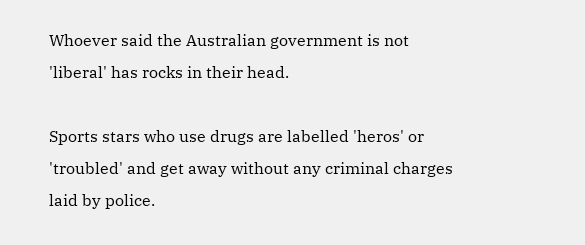Whoever said the Australian government is not 'liberal' has rocks in their head.

Sports stars who use drugs are labelled 'heros' or 'troubled' and get away without any criminal charges laid by police.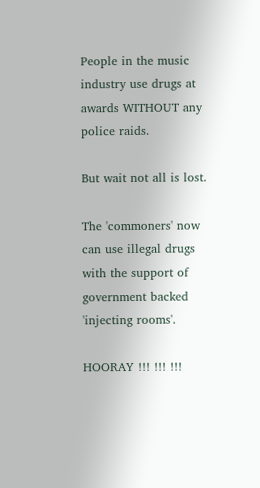People in the music industry use drugs at awards WITHOUT any police raids.

But wait not all is lost.

The 'commoners' now can use illegal drugs with the support of government backed 'injecting rooms'.

HOORAY !!! !!! !!!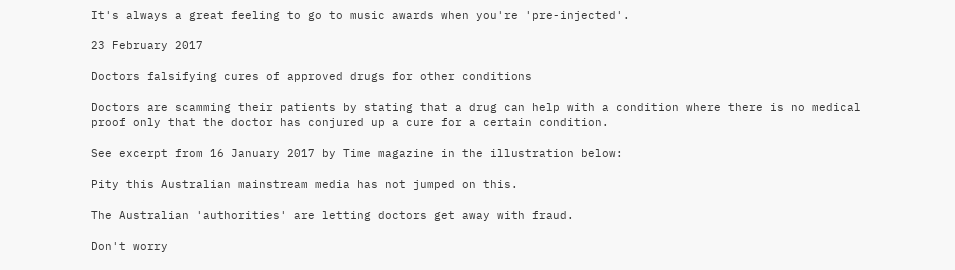It's always a great feeling to go to music awards when you're 'pre-injected'.

23 February 2017

Doctors falsifying cures of approved drugs for other conditions

Doctors are scamming their patients by stating that a drug can help with a condition where there is no medical proof only that the doctor has conjured up a cure for a certain condition.

See excerpt from 16 January 2017 by Time magazine in the illustration below:

Pity this Australian mainstream media has not jumped on this.

The Australian 'authorities' are letting doctors get away with fraud.

Don't worry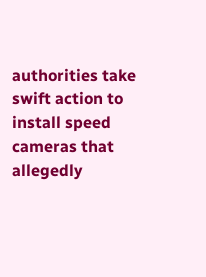authorities take swift action to install speed cameras that allegedly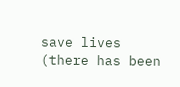save lives (there has been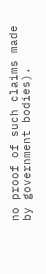no proof of such claims made by government bodies).